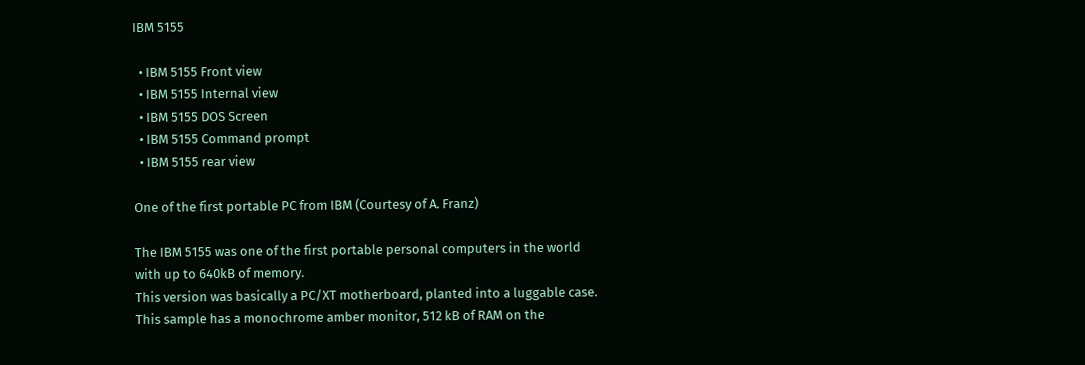IBM 5155

  • IBM 5155 Front view
  • IBM 5155 Internal view
  • IBM 5155 DOS Screen
  • IBM 5155 Command prompt
  • IBM 5155 rear view

One of the first portable PC from IBM (Courtesy of A. Franz)

The IBM 5155 was one of the first portable personal computers in the world with up to 640kB of memory.
This version was basically a PC/XT motherboard, planted into a luggable case.
This sample has a monochrome amber monitor, 512 kB of RAM on the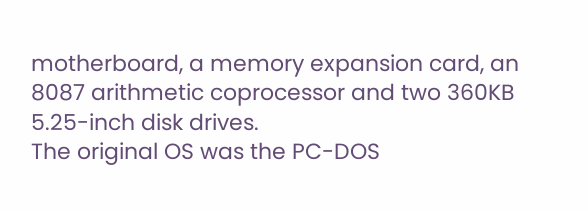motherboard, a memory expansion card, an 8087 arithmetic coprocessor and two 360KB 5.25-inch disk drives.
The original OS was the PC-DOS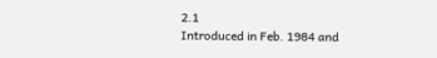2.1
Introduced in Feb. 1984 and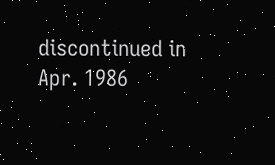discontinued in Apr. 1986